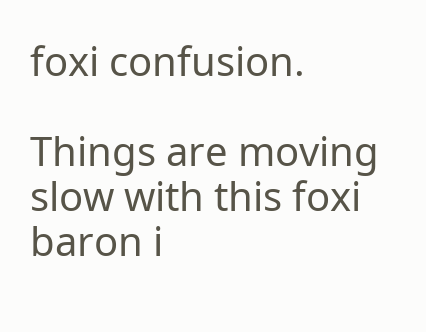foxi confusion.

Things are moving slow with this foxi baron i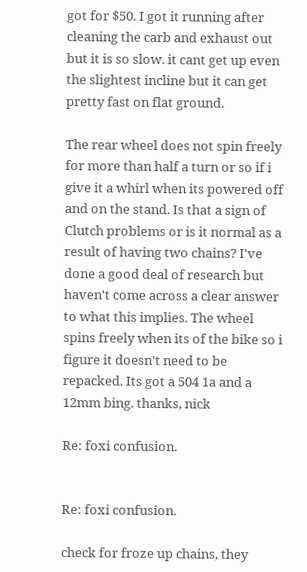got for $50. I got it running after cleaning the carb and exhaust out but it is so slow. it cant get up even the slightest incline but it can get pretty fast on flat ground.

The rear wheel does not spin freely for more than half a turn or so if i give it a whirl when its powered off and on the stand. Is that a sign of Clutch problems or is it normal as a result of having two chains? I've done a good deal of research but haven't come across a clear answer to what this implies. The wheel spins freely when its of the bike so i figure it doesn't need to be repacked. Its got a 504 1a and a 12mm bing. thanks, nick

Re: foxi confusion.


Re: foxi confusion.

check for froze up chains, they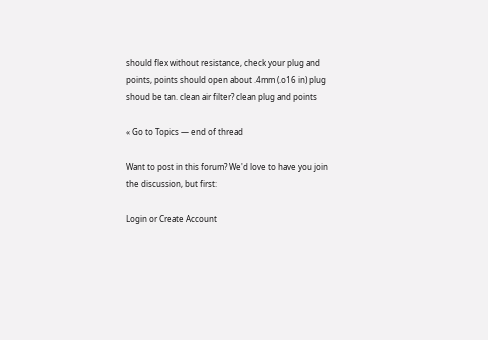should flex without resistance, check your plug and points, points should open about .4mm (.o16 in) plug shoud be tan. clean air filter? clean plug and points

« Go to Topics — end of thread

Want to post in this forum? We'd love to have you join the discussion, but first:

Login or Create Account